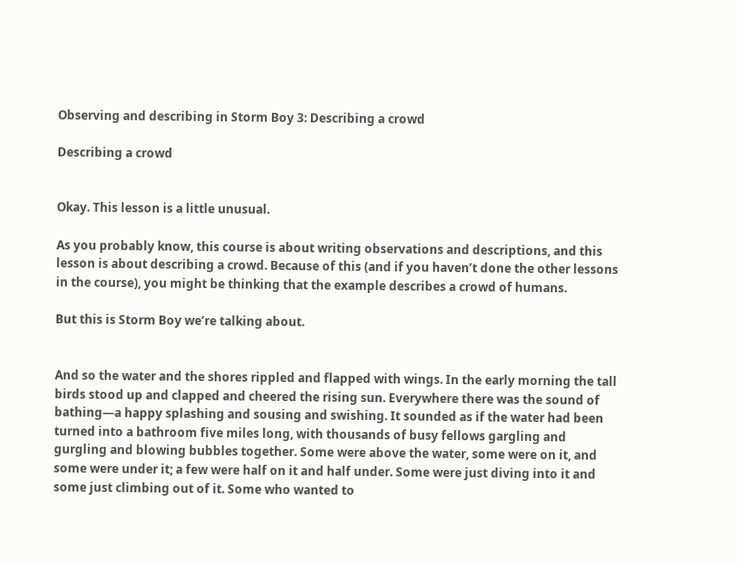Observing and describing in Storm Boy 3: Describing a crowd

Describing a crowd


Okay. This lesson is a little unusual.

As you probably know, this course is about writing observations and descriptions, and this lesson is about describing a crowd. Because of this (and if you haven’t done the other lessons in the course), you might be thinking that the example describes a crowd of humans.

But this is Storm Boy we’re talking about.


And so the water and the shores rippled and flapped with wings. In the early morning the tall birds stood up and clapped and cheered the rising sun. Everywhere there was the sound of bathing—a happy splashing and sousing and swishing. It sounded as if the water had been turned into a bathroom five miles long, with thousands of busy fellows gargling and gurgling and blowing bubbles together. Some were above the water, some were on it, and some were under it; a few were half on it and half under. Some were just diving into it and some just climbing out of it. Some who wanted to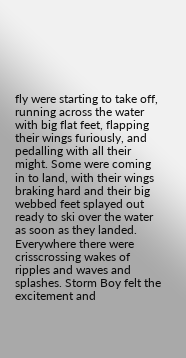fly were starting to take off, running across the water with big flat feet, flapping their wings furiously, and pedalling with all their might. Some were coming in to land, with their wings braking hard and their big webbed feet splayed out ready to ski over the water as soon as they landed.
Everywhere there were crisscrossing wakes of ripples and waves and splashes. Storm Boy felt the excitement and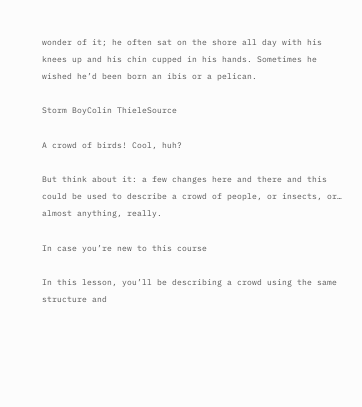wonder of it; he often sat on the shore all day with his knees up and his chin cupped in his hands. Sometimes he wished he’d been born an ibis or a pelican.

Storm BoyColin ThieleSource

A crowd of birds! Cool, huh?

But think about it: a few changes here and there and this could be used to describe a crowd of people, or insects, or… almost anything, really.

In case you’re new to this course

In this lesson, you’ll be describing a crowd using the same structure and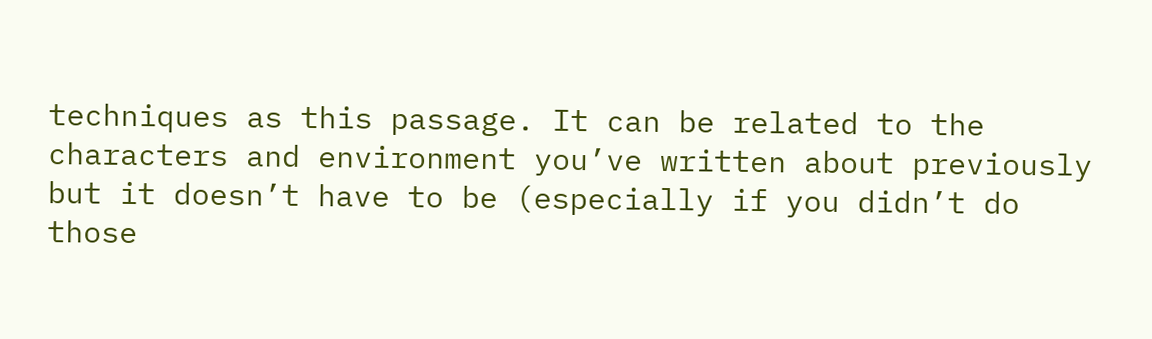techniques as this passage. It can be related to the characters and environment you’ve written about previously but it doesn’t have to be (especially if you didn’t do those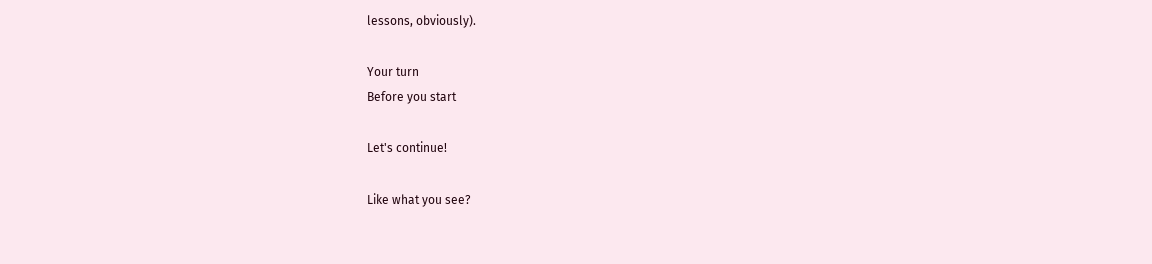lessons, obviously).

Your turn
Before you start

Let's continue!

Like what you see?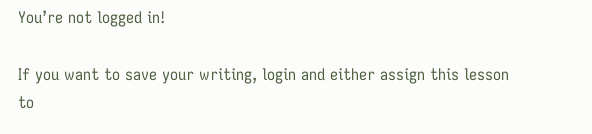You’re not logged in!

If you want to save your writing, login and either assign this lesson to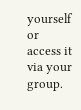yourself or access it via your group.